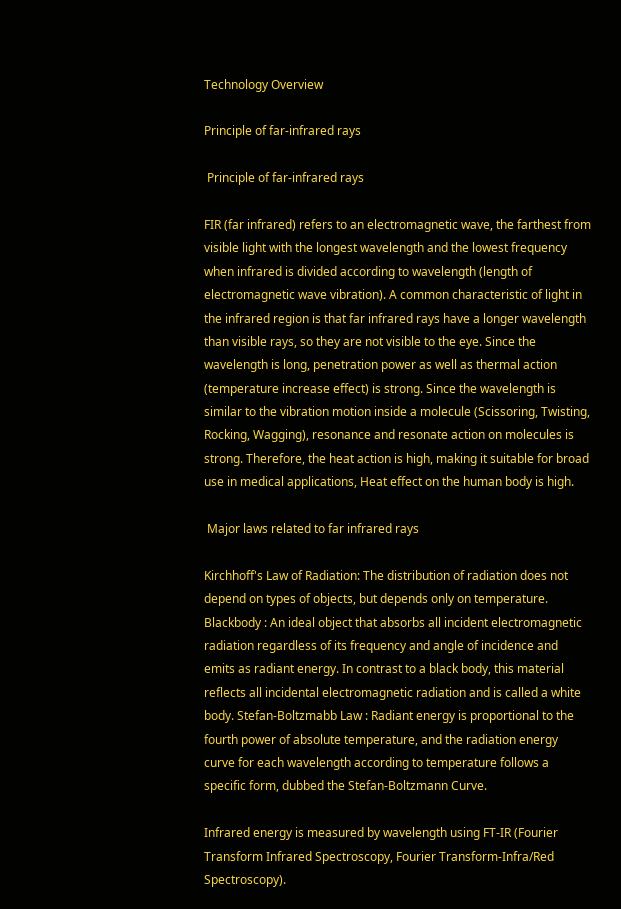Technology Overview

Principle of far-infrared rays

 Principle of far-infrared rays

FIR (far infrared) refers to an electromagnetic wave, the farthest from visible light with the longest wavelength and the lowest frequency when infrared is divided according to wavelength (length of electromagnetic wave vibration). A common characteristic of light in the infrared region is that far infrared rays have a longer wavelength than visible rays, so they are not visible to the eye. Since the wavelength is long, penetration power as well as thermal action (temperature increase effect) is strong. Since the wavelength is similar to the vibration motion inside a molecule (Scissoring, Twisting, Rocking, Wagging), resonance and resonate action on molecules is strong. Therefore, the heat action is high, making it suitable for broad use in medical applications, Heat effect on the human body is high.

 Major laws related to far infrared rays

Kirchhoff's Law of Radiation: The distribution of radiation does not depend on types of objects, but depends only on temperature. Blackbody : An ideal object that absorbs all incident electromagnetic radiation regardless of its frequency and angle of incidence and emits as radiant energy. In contrast to a black body, this material reflects all incidental electromagnetic radiation and is called a white body. Stefan-Boltzmabb Law : Radiant energy is proportional to the fourth power of absolute temperature, and the radiation energy curve for each wavelength according to temperature follows a specific form, dubbed the Stefan-Boltzmann Curve.

Infrared energy is measured by wavelength using FT-IR (Fourier Transform Infrared Spectroscopy, Fourier Transform-Infra/Red Spectroscopy).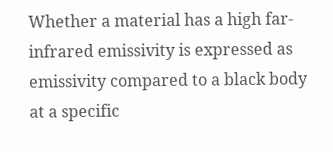Whether a material has a high far-infrared emissivity is expressed as emissivity compared to a black body at a specific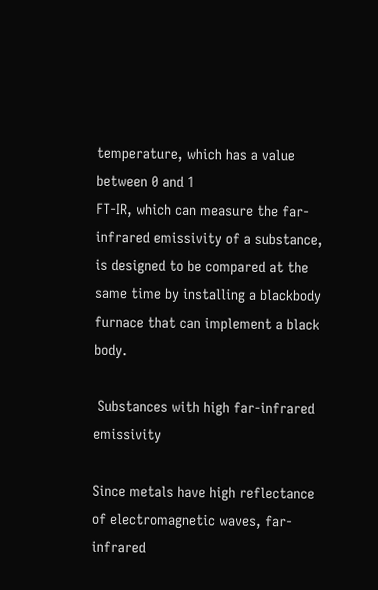temperature, which has a value between 0 and 1
FT-IR, which can measure the far-infrared emissivity of a substance, is designed to be compared at the same time by installing a blackbody furnace that can implement a black body.

 Substances with high far-infrared emissivity

Since metals have high reflectance of electromagnetic waves, far-infrared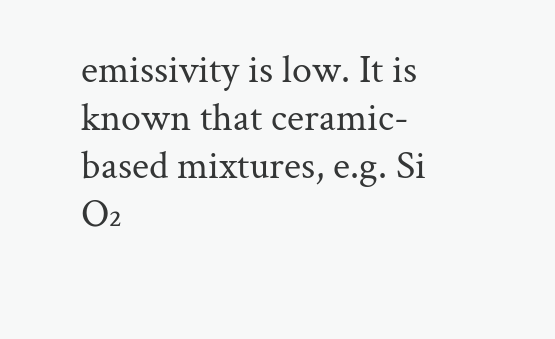emissivity is low. It is known that ceramic-based mixtures, e.g. Si O₂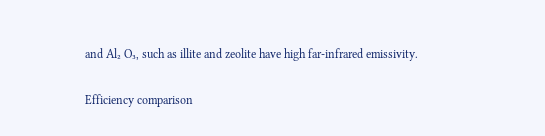and Al₂ O₃, such as illite and zeolite have high far-infrared emissivity.

Efficiency comparison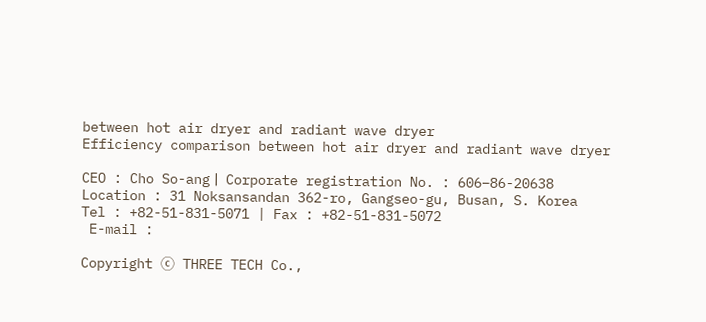between hot air dryer and radiant wave dryer
Efficiency comparison between hot air dryer and radiant wave dryer

CEO : Cho So-angㅣ Corporate registration No. : 606–86-20638
Location : 31 Noksansandan 362-ro, Gangseo-gu, Busan, S. Korea
Tel : +82-51-831-5071 | Fax : +82-51-831-5072
 E-mail :

Copyright ⓒ THREE TECH Co.,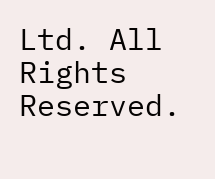Ltd. All Rights Reserved.